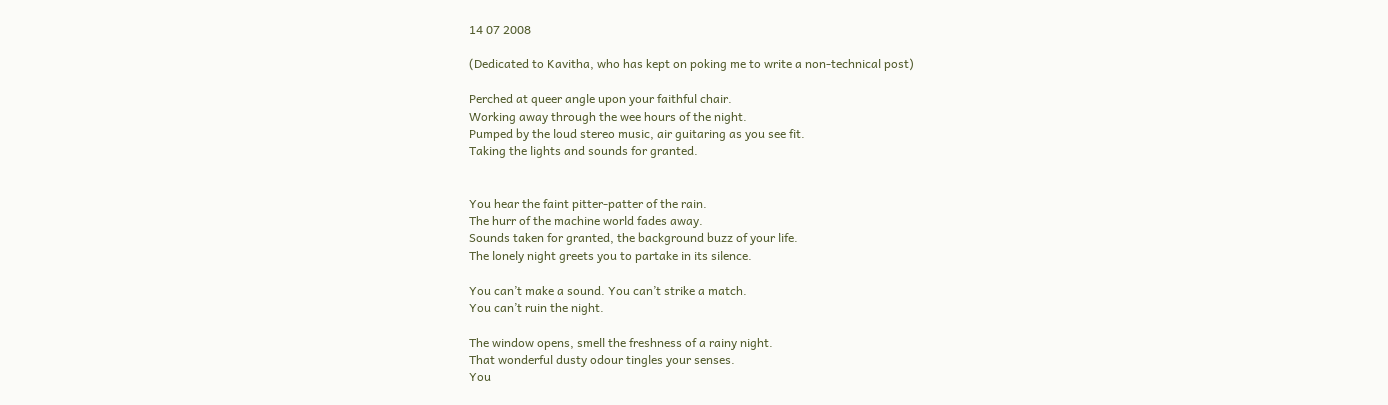14 07 2008

(Dedicated to Kavitha, who has kept on poking me to write a non-technical post)

Perched at queer angle upon your faithful chair.
Working away through the wee hours of the night.
Pumped by the loud stereo music, air guitaring as you see fit.
Taking the lights and sounds for granted.


You hear the faint pitter-patter of the rain.
The hurr of the machine world fades away.
Sounds taken for granted, the background buzz of your life.
The lonely night greets you to partake in its silence.

You can’t make a sound. You can’t strike a match.
You can’t ruin the night.

The window opens, smell the freshness of a rainy night.
That wonderful dusty odour tingles your senses.
You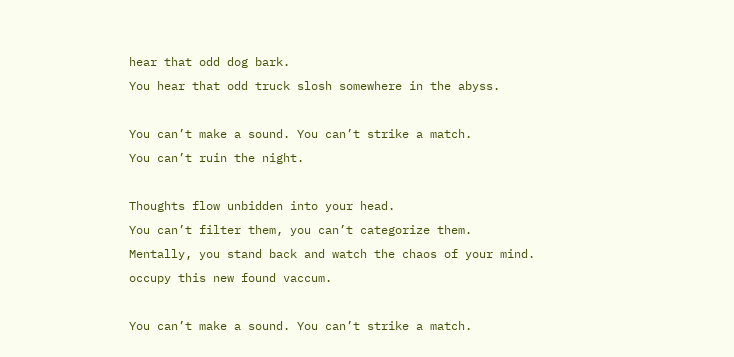hear that odd dog bark.
You hear that odd truck slosh somewhere in the abyss.

You can’t make a sound. You can’t strike a match.
You can’t ruin the night.

Thoughts flow unbidden into your head.
You can’t filter them, you can’t categorize them.
Mentally, you stand back and watch the chaos of your mind.
occupy this new found vaccum.

You can’t make a sound. You can’t strike a match.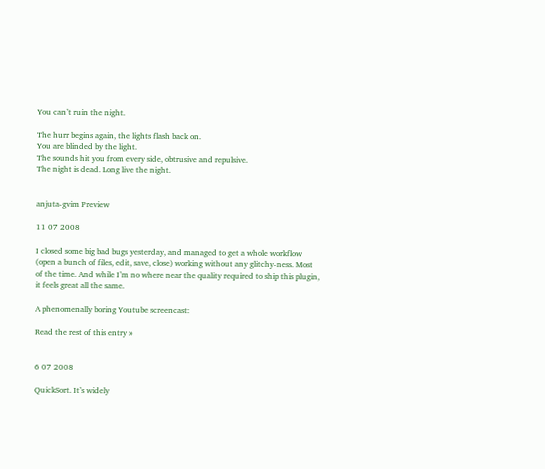You can’t ruin the night.

The hurr begins again, the lights flash back on.
You are blinded by the light.
The sounds hit you from every side, obtrusive and repulsive.
The night is dead. Long live the night.


anjuta-gvim Preview

11 07 2008

I closed some big bad bugs yesterday, and managed to get a whole workflow (open a bunch of files, edit, save, close) working without any glitchy-ness. Most of the time. And while I’m no where near the quality required to ship this plugin, it feels great all the same.

A phenomenally boring Youtube screencast:

Read the rest of this entry »


6 07 2008

QuickSort. It’s widely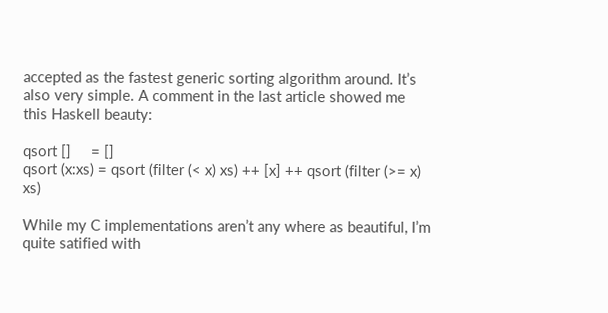accepted as the fastest generic sorting algorithm around. It’s also very simple. A comment in the last article showed me this Haskell beauty:

qsort []     = []
qsort (x:xs) = qsort (filter (< x) xs) ++ [x] ++ qsort (filter (>= x) xs)

While my C implementations aren’t any where as beautiful, I’m quite satified with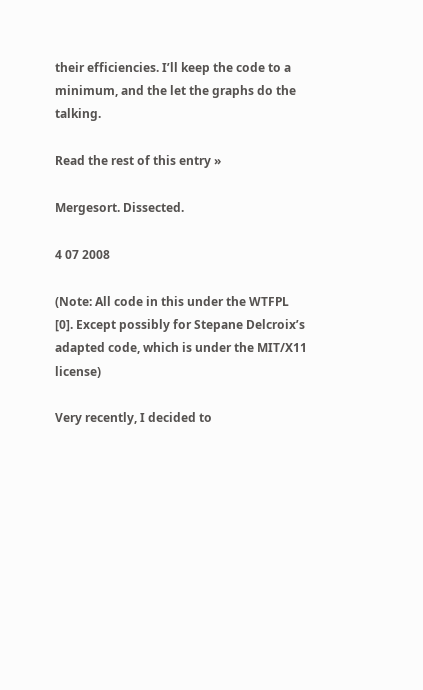their efficiencies. I’ll keep the code to a minimum, and the let the graphs do the talking.

Read the rest of this entry »

Mergesort. Dissected.

4 07 2008

(Note: All code in this under the WTFPL [0]. Except possibly for Stepane Delcroix’s adapted code, which is under the MIT/X11 license)

Very recently, I decided to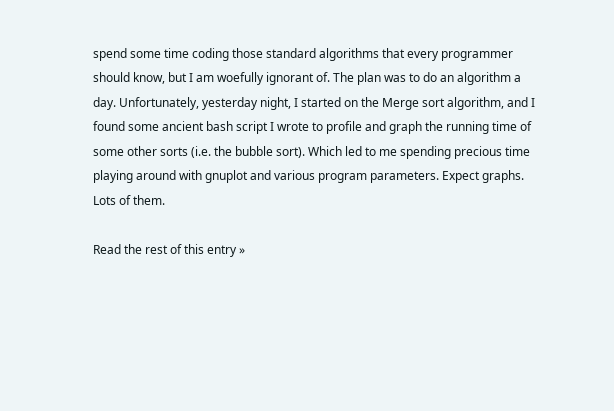spend some time coding those standard algorithms that every programmer should know, but I am woefully ignorant of. The plan was to do an algorithm a day. Unfortunately, yesterday night, I started on the Merge sort algorithm, and I found some ancient bash script I wrote to profile and graph the running time of some other sorts (i.e. the bubble sort). Which led to me spending precious time playing around with gnuplot and various program parameters. Expect graphs. Lots of them.

Read the rest of this entry »